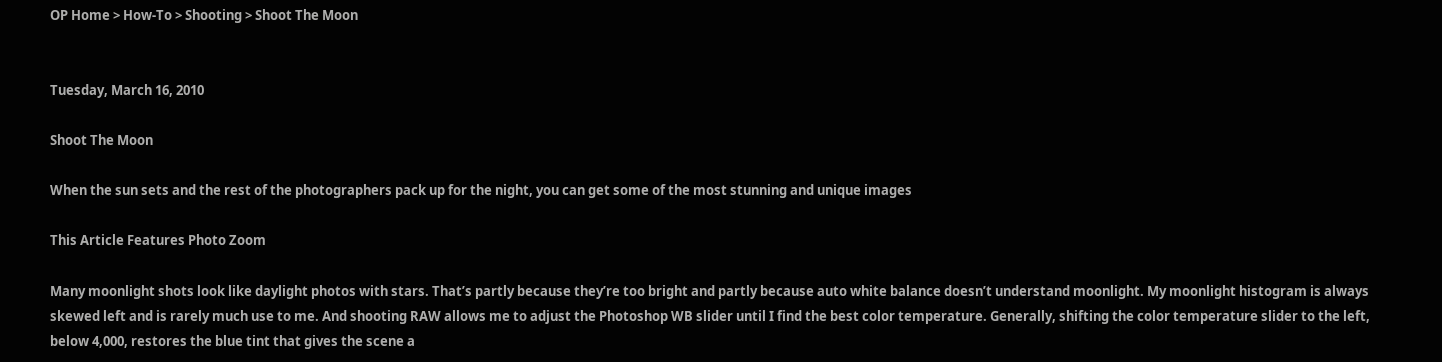OP Home > How-To > Shooting > Shoot The Moon


Tuesday, March 16, 2010

Shoot The Moon

When the sun sets and the rest of the photographers pack up for the night, you can get some of the most stunning and unique images

This Article Features Photo Zoom

Many moonlight shots look like daylight photos with stars. That’s partly because they’re too bright and partly because auto white balance doesn’t understand moonlight. My moonlight histogram is always skewed left and is rarely much use to me. And shooting RAW allows me to adjust the Photoshop WB slider until I find the best color temperature. Generally, shifting the color temperature slider to the left, below 4,000, restores the blue tint that gives the scene a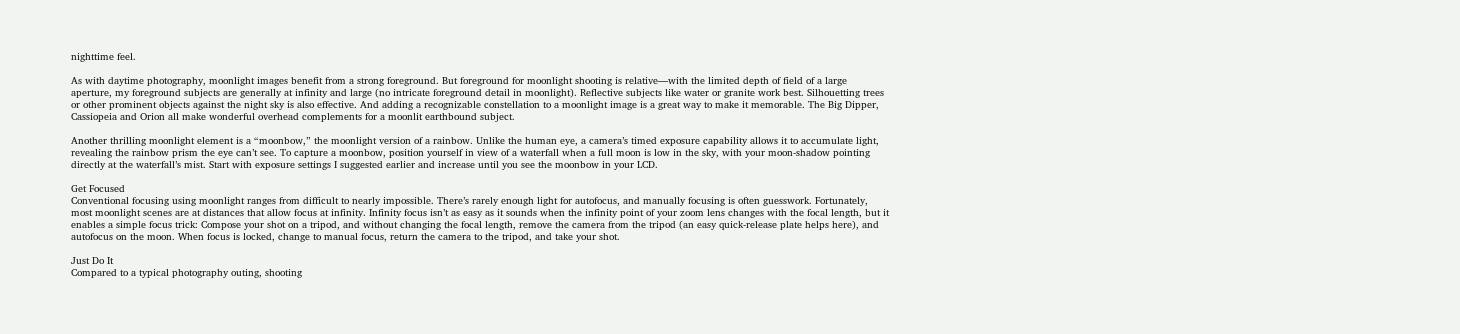nighttime feel.

As with daytime photography, moonlight images benefit from a strong foreground. But foreground for moonlight shooting is relative—with the limited depth of field of a large aperture, my foreground subjects are generally at infinity and large (no intricate foreground detail in moonlight). Reflective subjects like water or granite work best. Silhouetting trees or other prominent objects against the night sky is also effective. And adding a recognizable constellation to a moonlight image is a great way to make it memorable. The Big Dipper, Cassiopeia and Orion all make wonderful overhead complements for a moonlit earthbound subject.

Another thrilling moonlight element is a “moonbow,” the moonlight version of a rainbow. Unlike the human eye, a camera’s timed exposure capability allows it to accumulate light, revealing the rainbow prism the eye can’t see. To capture a moonbow, position yourself in view of a waterfall when a full moon is low in the sky, with your moon-shadow pointing directly at the waterfall’s mist. Start with exposure settings I suggested earlier and increase until you see the moonbow in your LCD.

Get Focused
Conventional focusing using moonlight ranges from difficult to nearly impossible. There’s rarely enough light for autofocus, and manually focusing is often guesswork. Fortunately, most moonlight scenes are at distances that allow focus at infinity. Infinity focus isn’t as easy as it sounds when the infinity point of your zoom lens changes with the focal length, but it enables a simple focus trick: Compose your shot on a tripod, and without changing the focal length, remove the camera from the tripod (an easy quick-release plate helps here), and autofocus on the moon. When focus is locked, change to manual focus, return the camera to the tripod, and take your shot.

Just Do It
Compared to a typical photography outing, shooting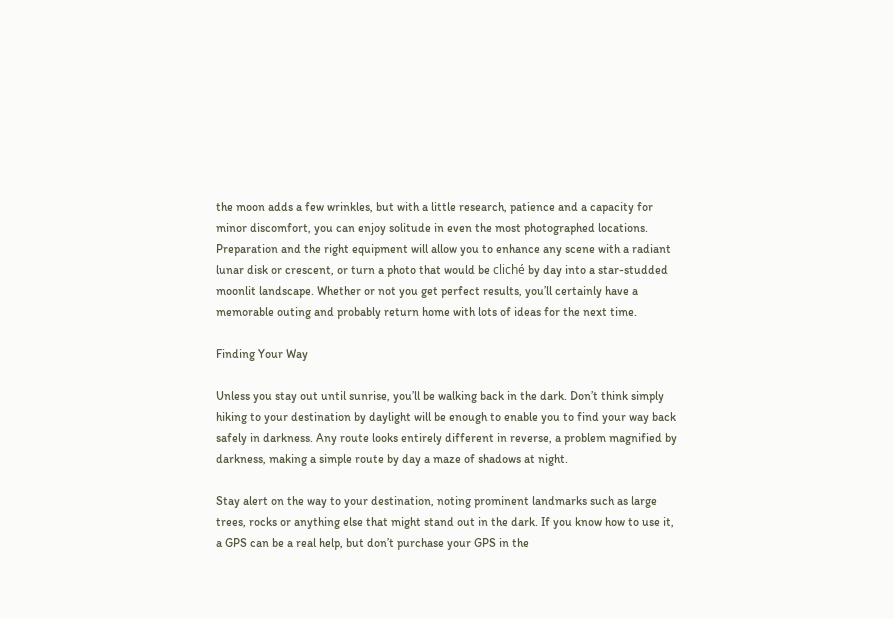the moon adds a few wrinkles, but with a little research, patience and a capacity for minor discomfort, you can enjoy solitude in even the most photographed locations. Preparation and the right equipment will allow you to enhance any scene with a radiant lunar disk or crescent, or turn a photo that would be cliché by day into a star-studded moonlit landscape. Whether or not you get perfect results, you’ll certainly have a memorable outing and probably return home with lots of ideas for the next time.

Finding Your Way

Unless you stay out until sunrise, you’ll be walking back in the dark. Don’t think simply hiking to your destination by daylight will be enough to enable you to find your way back safely in darkness. Any route looks entirely different in reverse, a problem magnified by darkness, making a simple route by day a maze of shadows at night.

Stay alert on the way to your destination, noting prominent landmarks such as large trees, rocks or anything else that might stand out in the dark. If you know how to use it, a GPS can be a real help, but don’t purchase your GPS in the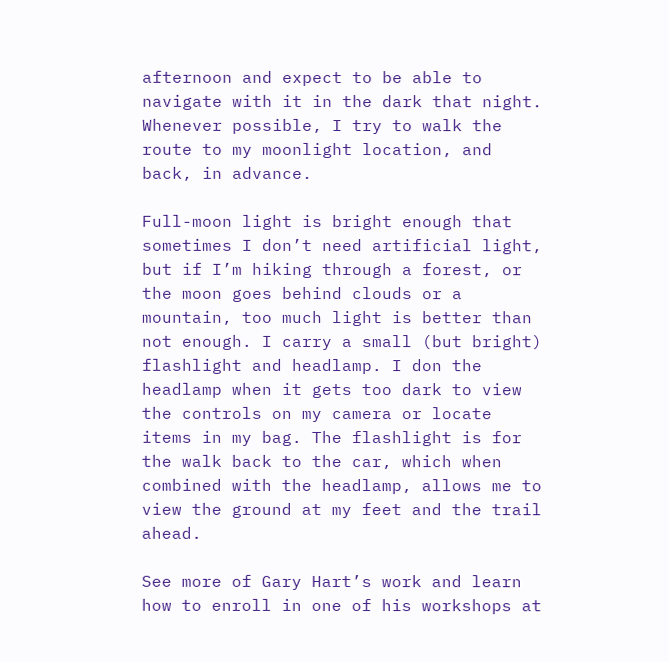afternoon and expect to be able to navigate with it in the dark that night. Whenever possible, I try to walk the route to my moonlight location, and back, in advance.

Full-moon light is bright enough that sometimes I don’t need artificial light, but if I’m hiking through a forest, or the moon goes behind clouds or a mountain, too much light is better than not enough. I carry a small (but bright) flashlight and headlamp. I don the headlamp when it gets too dark to view the controls on my camera or locate items in my bag. The flashlight is for the walk back to the car, which when combined with the headlamp, allows me to view the ground at my feet and the trail ahead.

See more of Gary Hart’s work and learn how to enroll in one of his workshops at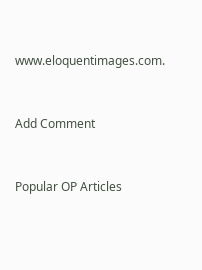www.eloquentimages.com.


Add Comment


Popular OP Articles